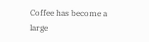Coffee has become a large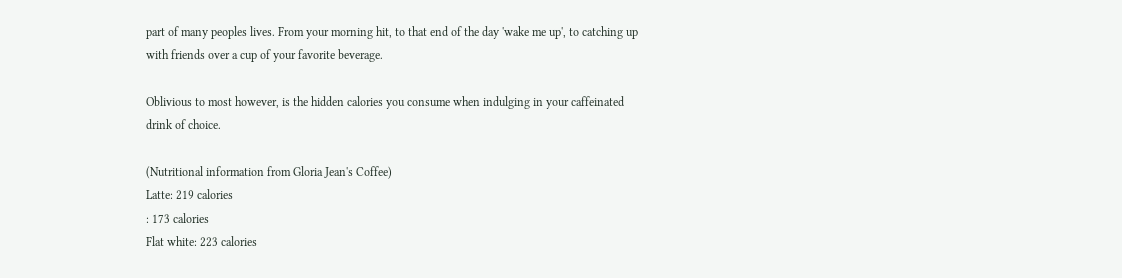part of many peoples lives. From your morning hit, to that end of the day 'wake me up', to catching up with friends over a cup of your favorite beverage.

Oblivious to most however, is the hidden calories you consume when indulging in your caffeinated drink of choice.

(Nutritional information from Gloria Jean's Coffee)
Latte: 219 calories
: 173 calories
Flat white: 223 calories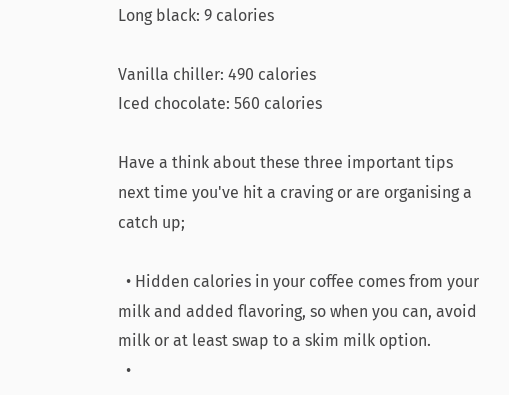Long black: 9 calories

Vanilla chiller: 490 calories
Iced chocolate: 560 calories

Have a think about these three important tips next time you've hit a craving or are organising a catch up;

  • Hidden calories in your coffee comes from your milk and added flavoring, so when you can, avoid milk or at least swap to a skim milk option.
  •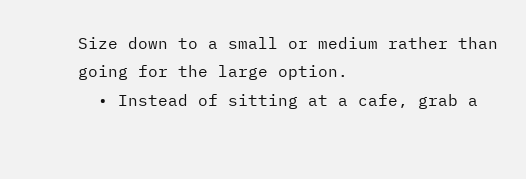Size down to a small or medium rather than going for the large option.
  • Instead of sitting at a cafe, grab a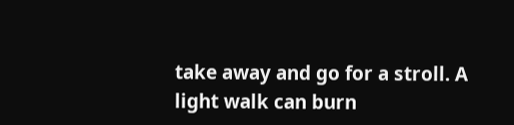take away and go for a stroll. A light walk can burn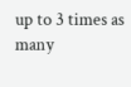up to 3 times as many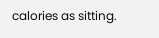calories as sitting.